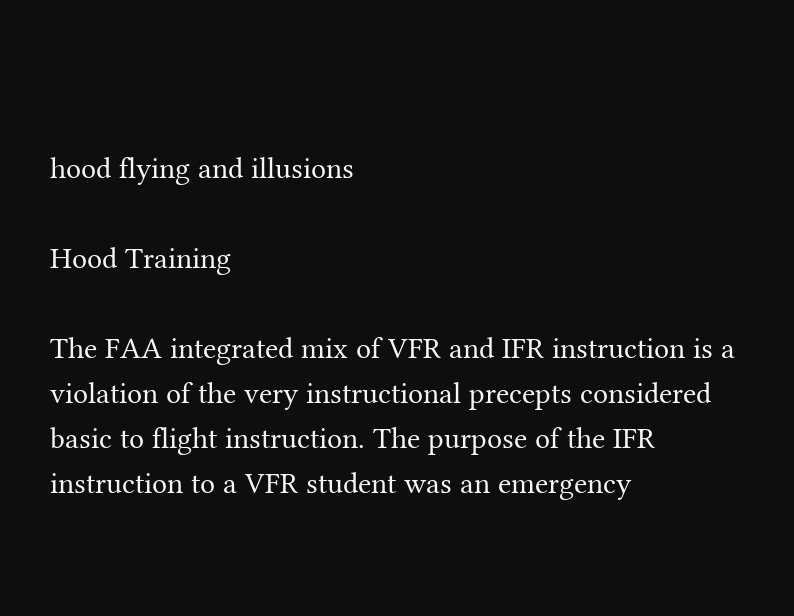hood flying and illusions

Hood Training

The FAA integrated mix of VFR and IFR instruction is a violation of the very instructional precepts considered basic to flight instruction. The purpose of the IFR instruction to a VFR student was an emergency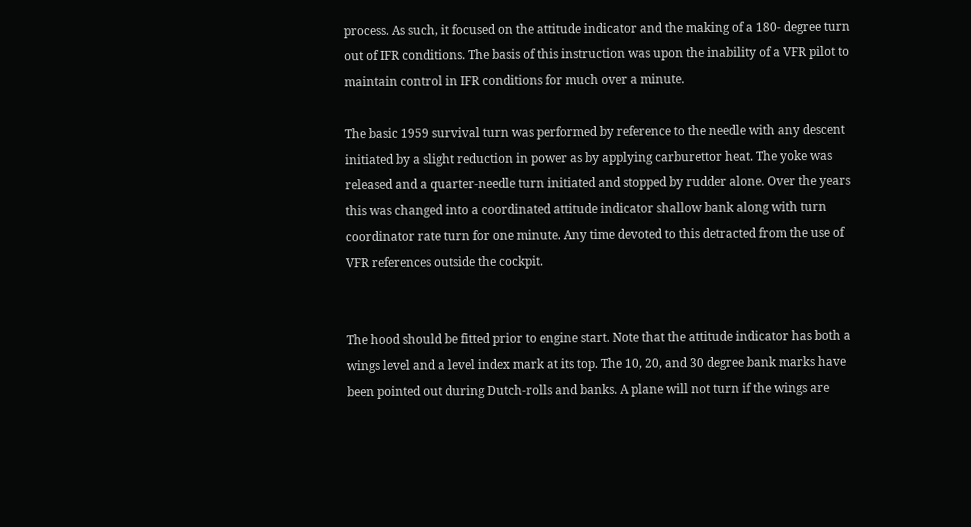process. As such, it focused on the attitude indicator and the making of a 180- degree turn out of IFR conditions. The basis of this instruction was upon the inability of a VFR pilot to maintain control in IFR conditions for much over a minute.

The basic 1959 survival turn was performed by reference to the needle with any descent initiated by a slight reduction in power as by applying carburettor heat. The yoke was released and a quarter-needle turn initiated and stopped by rudder alone. Over the years this was changed into a coordinated attitude indicator shallow bank along with turn coordinator rate turn for one minute. Any time devoted to this detracted from the use of VFR references outside the cockpit.


The hood should be fitted prior to engine start. Note that the attitude indicator has both a wings level and a level index mark at its top. The 10, 20, and 30 degree bank marks have been pointed out during Dutch-rolls and banks. A plane will not turn if the wings are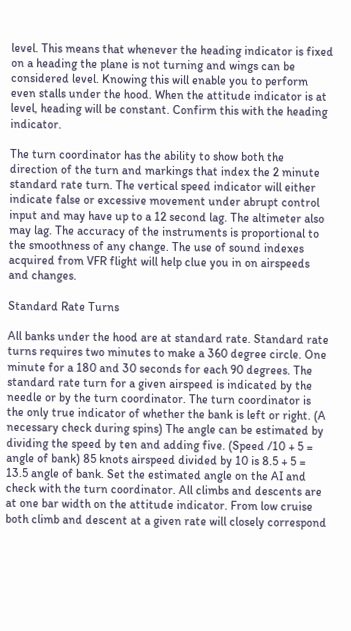level. This means that whenever the heading indicator is fixed on a heading the plane is not turning and wings can be considered level. Knowing this will enable you to perform even stalls under the hood. When the attitude indicator is at level, heading will be constant. Confirm this with the heading indicator.

The turn coordinator has the ability to show both the direction of the turn and markings that index the 2 minute standard rate turn. The vertical speed indicator will either indicate false or excessive movement under abrupt control input and may have up to a 12 second lag. The altimeter also may lag. The accuracy of the instruments is proportional to the smoothness of any change. The use of sound indexes acquired from VFR flight will help clue you in on airspeeds and changes.

Standard Rate Turns

All banks under the hood are at standard rate. Standard rate turns requires two minutes to make a 360 degree circle. One minute for a 180 and 30 seconds for each 90 degrees. The standard rate turn for a given airspeed is indicated by the needle or by the turn coordinator. The turn coordinator is the only true indicator of whether the bank is left or right. (A necessary check during spins) The angle can be estimated by dividing the speed by ten and adding five. (Speed /10 + 5 = angle of bank) 85 knots airspeed divided by 10 is 8.5 + 5 = 13.5 angle of bank. Set the estimated angle on the AI and check with the turn coordinator. All climbs and descents are at one bar width on the attitude indicator. From low cruise both climb and descent at a given rate will closely correspond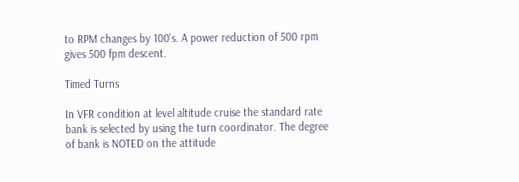to RPM changes by 100's. A power reduction of 500 rpm gives 500 fpm descent.

Timed Turns

In VFR condition at level altitude cruise the standard rate bank is selected by using the turn coordinator. The degree of bank is NOTED on the attitude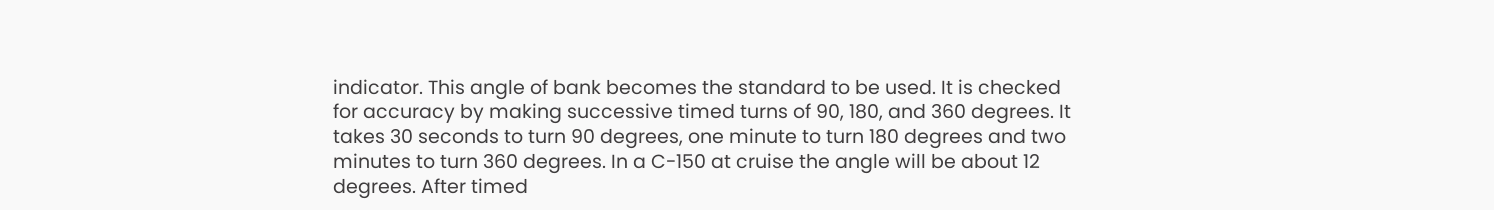indicator. This angle of bank becomes the standard to be used. It is checked for accuracy by making successive timed turns of 90, 180, and 360 degrees. It takes 30 seconds to turn 90 degrees, one minute to turn 180 degrees and two minutes to turn 360 degrees. In a C-150 at cruise the angle will be about 12 degrees. After timed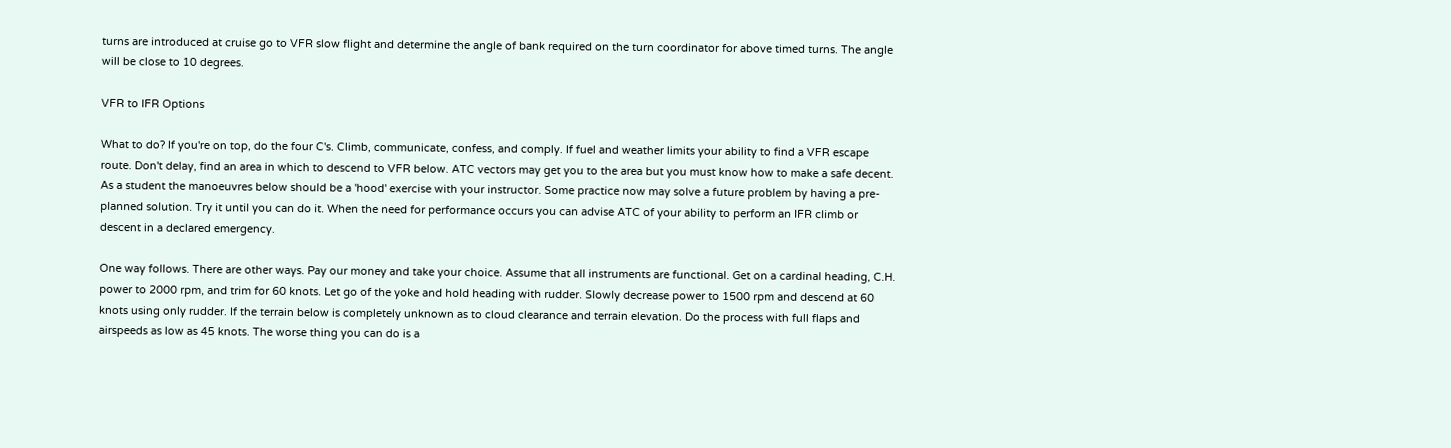turns are introduced at cruise go to VFR slow flight and determine the angle of bank required on the turn coordinator for above timed turns. The angle will be close to 10 degrees.

VFR to IFR Options

What to do? If you're on top, do the four C's. Climb, communicate, confess, and comply. If fuel and weather limits your ability to find a VFR escape route. Don't delay, find an area in which to descend to VFR below. ATC vectors may get you to the area but you must know how to make a safe decent. As a student the manoeuvres below should be a 'hood' exercise with your instructor. Some practice now may solve a future problem by having a pre-planned solution. Try it until you can do it. When the need for performance occurs you can advise ATC of your ability to perform an IFR climb or descent in a declared emergency.

One way follows. There are other ways. Pay our money and take your choice. Assume that all instruments are functional. Get on a cardinal heading, C.H. power to 2000 rpm, and trim for 60 knots. Let go of the yoke and hold heading with rudder. Slowly decrease power to 1500 rpm and descend at 60 knots using only rudder. If the terrain below is completely unknown as to cloud clearance and terrain elevation. Do the process with full flaps and airspeeds as low as 45 knots. The worse thing you can do is a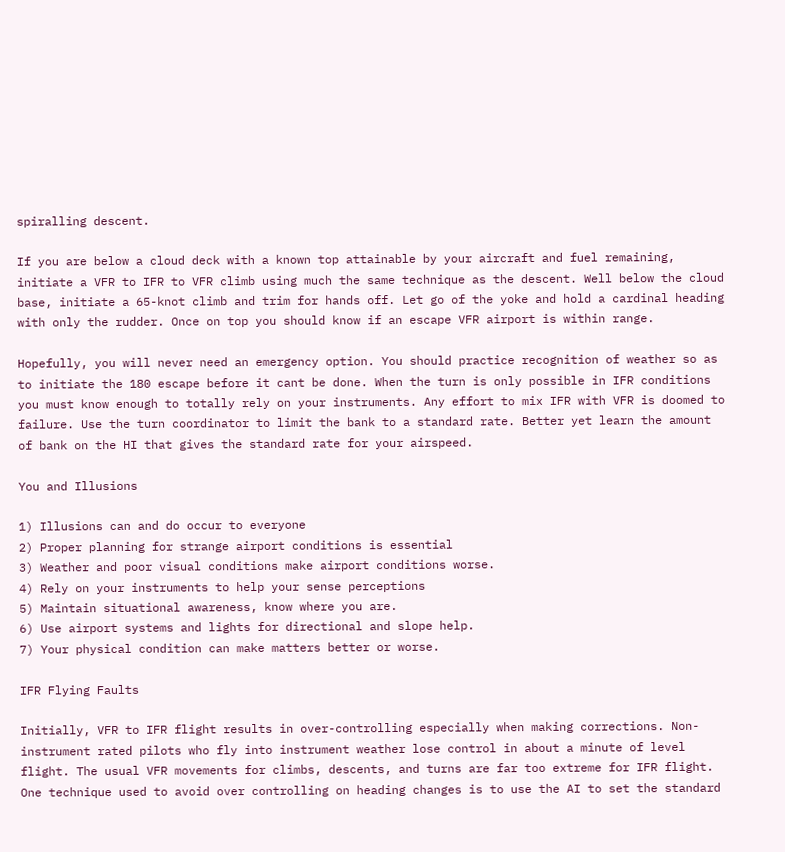spiralling descent.

If you are below a cloud deck with a known top attainable by your aircraft and fuel remaining, initiate a VFR to IFR to VFR climb using much the same technique as the descent. Well below the cloud base, initiate a 65-knot climb and trim for hands off. Let go of the yoke and hold a cardinal heading with only the rudder. Once on top you should know if an escape VFR airport is within range.

Hopefully, you will never need an emergency option. You should practice recognition of weather so as to initiate the 180 escape before it cant be done. When the turn is only possible in IFR conditions you must know enough to totally rely on your instruments. Any effort to mix IFR with VFR is doomed to failure. Use the turn coordinator to limit the bank to a standard rate. Better yet learn the amount of bank on the HI that gives the standard rate for your airspeed.

You and Illusions

1) Illusions can and do occur to everyone
2) Proper planning for strange airport conditions is essential
3) Weather and poor visual conditions make airport conditions worse.
4) Rely on your instruments to help your sense perceptions
5) Maintain situational awareness, know where you are.
6) Use airport systems and lights for directional and slope help.
7) Your physical condition can make matters better or worse.

IFR Flying Faults

Initially, VFR to IFR flight results in over-controlling especially when making corrections. Non-instrument rated pilots who fly into instrument weather lose control in about a minute of level flight. The usual VFR movements for climbs, descents, and turns are far too extreme for IFR flight. One technique used to avoid over controlling on heading changes is to use the AI to set the standard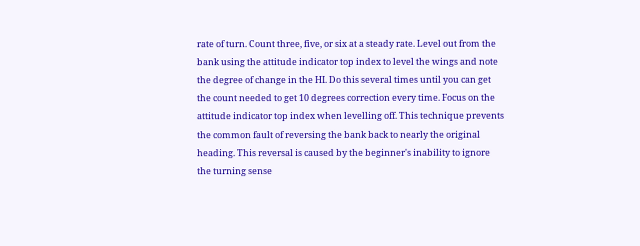rate of turn. Count three, five, or six at a steady rate. Level out from the bank using the attitude indicator top index to level the wings and note the degree of change in the HI. Do this several times until you can get the count needed to get 10 degrees correction every time. Focus on the attitude indicator top index when levelling off. This technique prevents the common fault of reversing the bank back to nearly the original heading. This reversal is caused by the beginner's inability to ignore the turning sense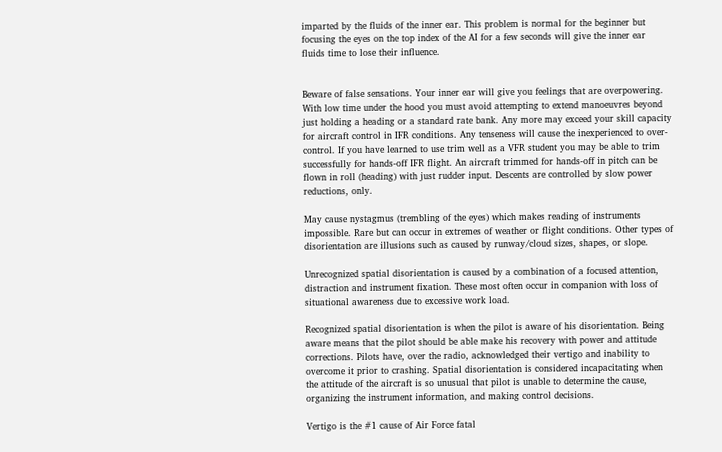imparted by the fluids of the inner ear. This problem is normal for the beginner but focusing the eyes on the top index of the AI for a few seconds will give the inner ear fluids time to lose their influence.


Beware of false sensations. Your inner ear will give you feelings that are overpowering. With low time under the hood you must avoid attempting to extend manoeuvres beyond just holding a heading or a standard rate bank. Any more may exceed your skill capacity for aircraft control in IFR conditions. Any tenseness will cause the inexperienced to over-control. If you have learned to use trim well as a VFR student you may be able to trim successfully for hands-off IFR flight. An aircraft trimmed for hands-off in pitch can be flown in roll (heading) with just rudder input. Descents are controlled by slow power reductions, only.

May cause nystagmus (trembling of the eyes) which makes reading of instruments impossible. Rare but can occur in extremes of weather or flight conditions. Other types of disorientation are illusions such as caused by runway/cloud sizes, shapes, or slope.

Unrecognized spatial disorientation is caused by a combination of a focused attention, distraction and instrument fixation. These most often occur in companion with loss of situational awareness due to excessive work load.

Recognized spatial disorientation is when the pilot is aware of his disorientation. Being aware means that the pilot should be able make his recovery with power and attitude corrections. Pilots have, over the radio, acknowledged their vertigo and inability to overcome it prior to crashing. Spatial disorientation is considered incapacitating when the attitude of the aircraft is so unusual that pilot is unable to determine the cause, organizing the instrument information, and making control decisions.

Vertigo is the #1 cause of Air Force fatal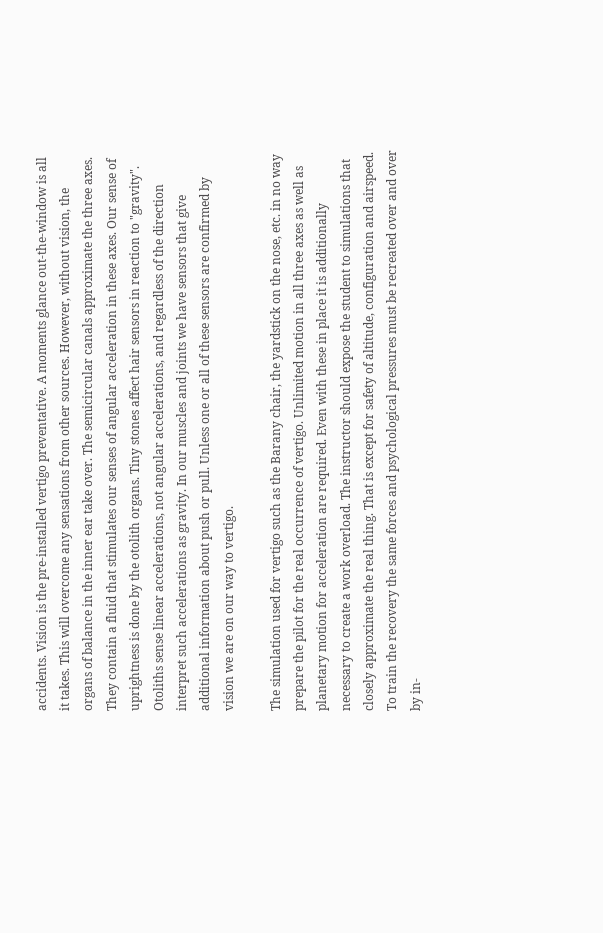accidents. Vision is the pre-installed vertigo preventative. A moments glance out-the-window is all it takes. This will overcome any sensations from other sources. However, without vision, the organs of balance in the inner ear take over. The semicircular canals approximate the three axes. They contain a fluid that stimulates our senses of angular acceleration in these axes. Our sense of uprightness is done by the otolith organs. Tiny stones affect hair sensors in reaction to "gravity". Otoliths sense linear accelerations, not angular accelerations, and regardless of the direction interpret such accelerations as gravity. In our muscles and joints we have sensors that give additional information about push or pull. Unless one or all of these sensors are confirmed by vision we are on our way to vertigo.

The simulation used for vertigo such as the Barany chair, the yardstick on the nose, etc. in no way prepare the pilot for the real occurrence of vertigo. Unlimited motion in all three axes as well as planetary motion for acceleration are required. Even with these in place it is additionally necessary to create a work overload. The instructor should expose the student to simulations that closely approximate the real thing. That is except for safety of altitude, configuration and airspeed. To train the recovery the same forces and psychological pressures must be recreated over and over by in-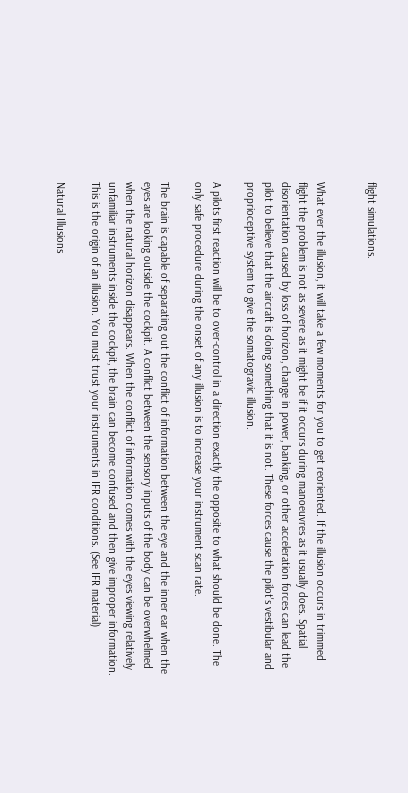flight simulations.


What ever the illusion, it will take a few moments for you to get reoriented. If the illusion occurs in trimmed flight the problem is not as severe as it might be if it occurs during manoeuvres as it usually does. Spatial disorientation caused by loss of horizon, change in power, banking, or other acceleration forces can lead the pilot to believe that the aircraft is doing something that it is not. These forces cause the pilot's vestibular and proprioceptive system to give the somatogravic illusion.

A pilots first reaction will be to over-control in a direction exactly the opposite to what should be done. The only safe procedure during the onset of any illusion is to increase your instrument scan rate.

The brain is capable of separating out the conflict of information between the eye and the inner ear when the eyes are looking outside the cockpit. A conflict between the sensory inputs of the body can be overwhelmed when the natural horizon disappears. When the conflict of information comes with the eyes viewing relatively unfamiliar instruments inside the cockpit, the brain can become confused and then give improper information. This is the origin of an illusion. You must trust your instruments in IFR conditions. (See IFR material)

Natural Illusions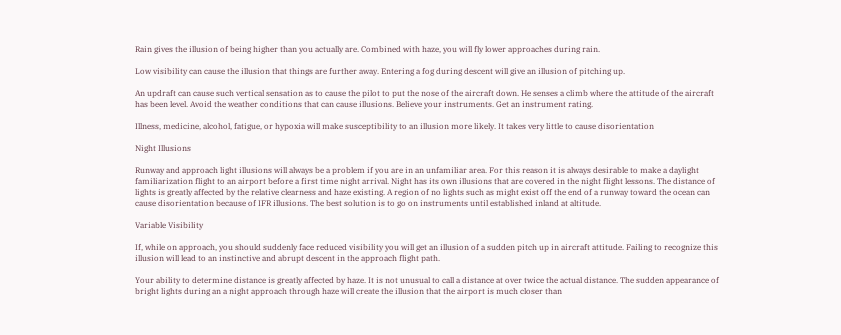Rain gives the illusion of being higher than you actually are. Combined with haze, you will fly lower approaches during rain.

Low visibility can cause the illusion that things are further away. Entering a fog during descent will give an illusion of pitching up.

An updraft can cause such vertical sensation as to cause the pilot to put the nose of the aircraft down. He senses a climb where the attitude of the aircraft has been level. Avoid the weather conditions that can cause illusions. Believe your instruments. Get an instrument rating.

Illness, medicine, alcohol, fatigue, or hypoxia will make susceptibility to an illusion more likely. It takes very little to cause disorientation

Night Illusions

Runway and approach light illusions will always be a problem if you are in an unfamiliar area. For this reason it is always desirable to make a daylight familiarization flight to an airport before a first time night arrival. Night has its own illusions that are covered in the night flight lessons. The distance of lights is greatly affected by the relative clearness and haze existing. A region of no lights such as might exist off the end of a runway toward the ocean can cause disorientation because of IFR illusions. The best solution is to go on instruments until established inland at altitude.

Variable Visibility

If, while on approach, you should suddenly face reduced visibility you will get an illusion of a sudden pitch up in aircraft attitude. Failing to recognize this illusion will lead to an instinctive and abrupt descent in the approach flight path.

Your ability to determine distance is greatly affected by haze. It is not unusual to call a distance at over twice the actual distance. The sudden appearance of bright lights during an a night approach through haze will create the illusion that the airport is much closer than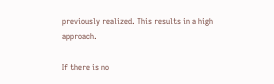previously realized. This results in a high approach.

If there is no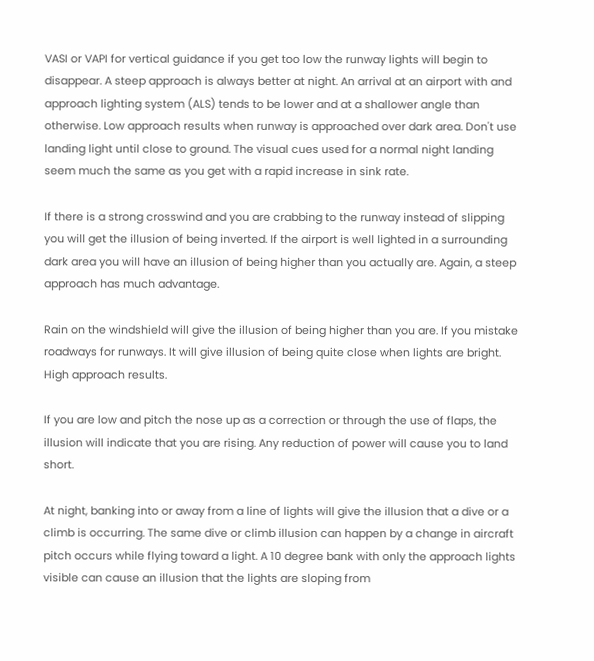VASI or VAPI for vertical guidance if you get too low the runway lights will begin to disappear. A steep approach is always better at night. An arrival at an airport with and approach lighting system (ALS) tends to be lower and at a shallower angle than otherwise. Low approach results when runway is approached over dark area. Don't use landing light until close to ground. The visual cues used for a normal night landing seem much the same as you get with a rapid increase in sink rate.

If there is a strong crosswind and you are crabbing to the runway instead of slipping you will get the illusion of being inverted. If the airport is well lighted in a surrounding dark area you will have an illusion of being higher than you actually are. Again, a steep approach has much advantage.

Rain on the windshield will give the illusion of being higher than you are. If you mistake roadways for runways. It will give illusion of being quite close when lights are bright. High approach results.

If you are low and pitch the nose up as a correction or through the use of flaps, the illusion will indicate that you are rising. Any reduction of power will cause you to land short.

At night, banking into or away from a line of lights will give the illusion that a dive or a climb is occurring. The same dive or climb illusion can happen by a change in aircraft pitch occurs while flying toward a light. A 10 degree bank with only the approach lights visible can cause an illusion that the lights are sloping from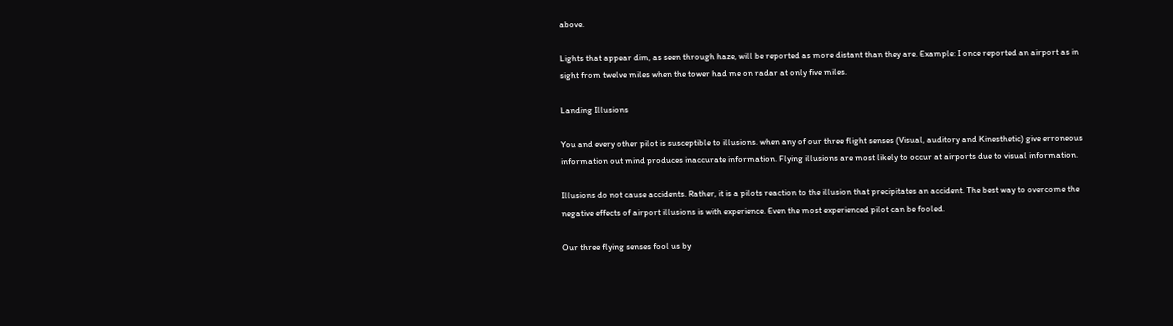above.

Lights that appear dim, as seen through haze, will be reported as more distant than they are. Example: I once reported an airport as in sight from twelve miles when the tower had me on radar at only five miles.

Landing Illusions

You and every other pilot is susceptible to illusions. when any of our three flight senses (Visual, auditory and Kinesthetic) give erroneous information out mind produces inaccurate information. Flying illusions are most likely to occur at airports due to visual information.

Illusions do not cause accidents. Rather, it is a pilots reaction to the illusion that precipitates an accident. The best way to overcome the negative effects of airport illusions is with experience. Even the most experienced pilot can be fooled.

Our three flying senses fool us by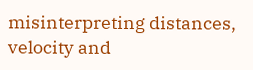misinterpreting distances, velocity and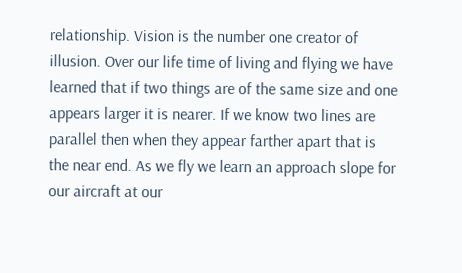relationship. Vision is the number one creator of illusion. Over our life time of living and flying we have learned that if two things are of the same size and one appears larger it is nearer. If we know two lines are parallel then when they appear farther apart that is the near end. As we fly we learn an approach slope for our aircraft at our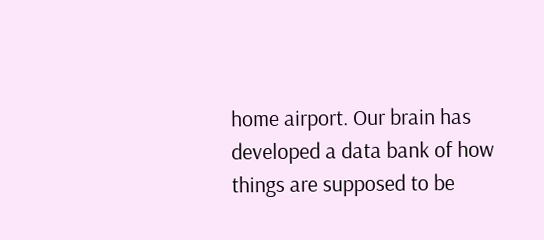home airport. Our brain has developed a data bank of how things are supposed to be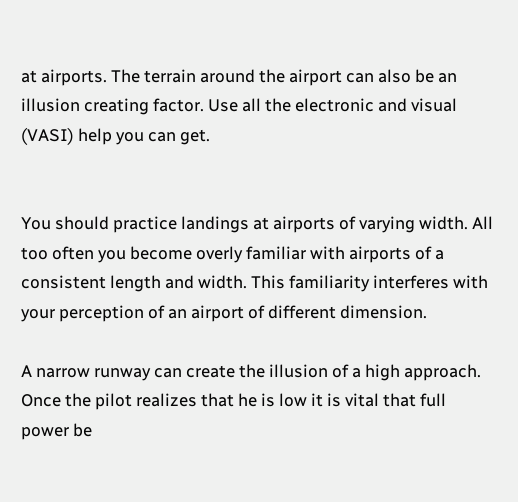at airports. The terrain around the airport can also be an illusion creating factor. Use all the electronic and visual (VASI) help you can get.


You should practice landings at airports of varying width. All too often you become overly familiar with airports of a consistent length and width. This familiarity interferes with your perception of an airport of different dimension.

A narrow runway can create the illusion of a high approach. Once the pilot realizes that he is low it is vital that full power be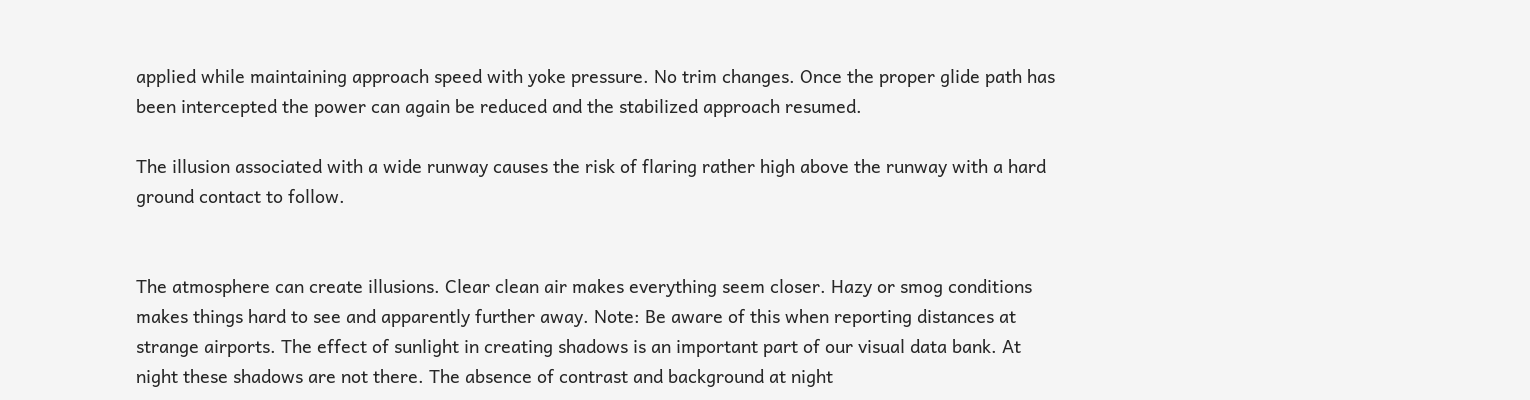applied while maintaining approach speed with yoke pressure. No trim changes. Once the proper glide path has been intercepted the power can again be reduced and the stabilized approach resumed.

The illusion associated with a wide runway causes the risk of flaring rather high above the runway with a hard ground contact to follow.


The atmosphere can create illusions. Clear clean air makes everything seem closer. Hazy or smog conditions makes things hard to see and apparently further away. Note: Be aware of this when reporting distances at strange airports. The effect of sunlight in creating shadows is an important part of our visual data bank. At night these shadows are not there. The absence of contrast and background at night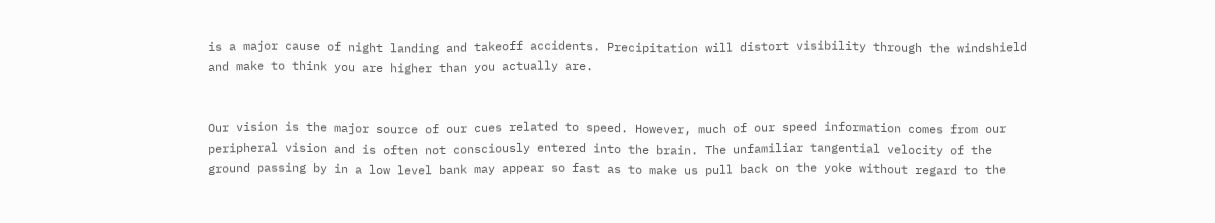is a major cause of night landing and takeoff accidents. Precipitation will distort visibility through the windshield and make to think you are higher than you actually are.


Our vision is the major source of our cues related to speed. However, much of our speed information comes from our peripheral vision and is often not consciously entered into the brain. The unfamiliar tangential velocity of the ground passing by in a low level bank may appear so fast as to make us pull back on the yoke without regard to the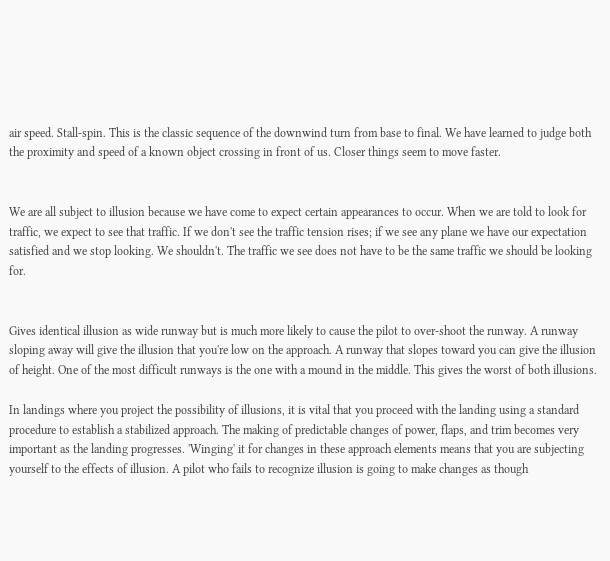air speed. Stall-spin. This is the classic sequence of the downwind turn from base to final. We have learned to judge both the proximity and speed of a known object crossing in front of us. Closer things seem to move faster.


We are all subject to illusion because we have come to expect certain appearances to occur. When we are told to look for traffic, we expect to see that traffic. If we don't see the traffic tension rises; if we see any plane we have our expectation satisfied and we stop looking. We shouldn't. The traffic we see does not have to be the same traffic we should be looking for.


Gives identical illusion as wide runway but is much more likely to cause the pilot to over-shoot the runway. A runway sloping away will give the illusion that you're low on the approach. A runway that slopes toward you can give the illusion of height. One of the most difficult runways is the one with a mound in the middle. This gives the worst of both illusions.

In landings where you project the possibility of illusions, it is vital that you proceed with the landing using a standard procedure to establish a stabilized approach. The making of predictable changes of power, flaps, and trim becomes very important as the landing progresses. 'Winging' it for changes in these approach elements means that you are subjecting yourself to the effects of illusion. A pilot who fails to recognize illusion is going to make changes as though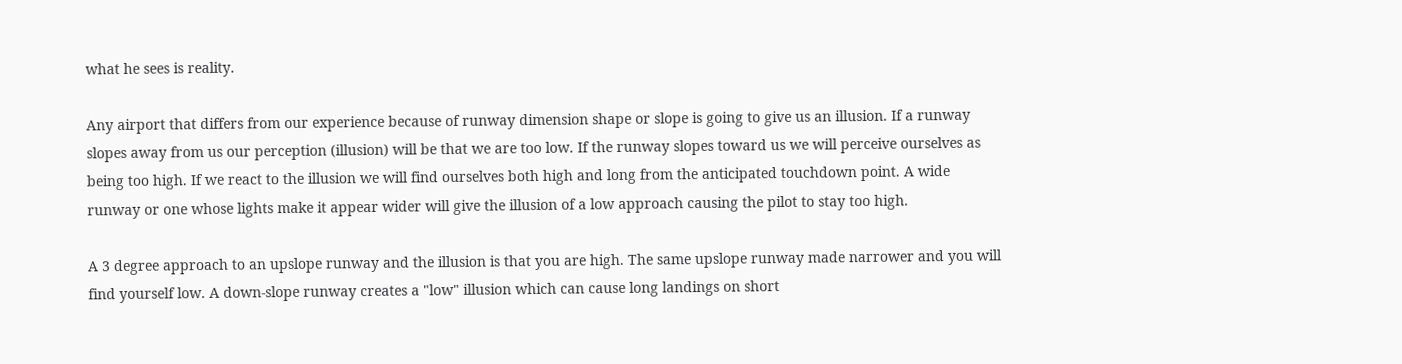what he sees is reality.

Any airport that differs from our experience because of runway dimension shape or slope is going to give us an illusion. If a runway slopes away from us our perception (illusion) will be that we are too low. If the runway slopes toward us we will perceive ourselves as being too high. If we react to the illusion we will find ourselves both high and long from the anticipated touchdown point. A wide runway or one whose lights make it appear wider will give the illusion of a low approach causing the pilot to stay too high.

A 3 degree approach to an upslope runway and the illusion is that you are high. The same upslope runway made narrower and you will find yourself low. A down-slope runway creates a "low" illusion which can cause long landings on short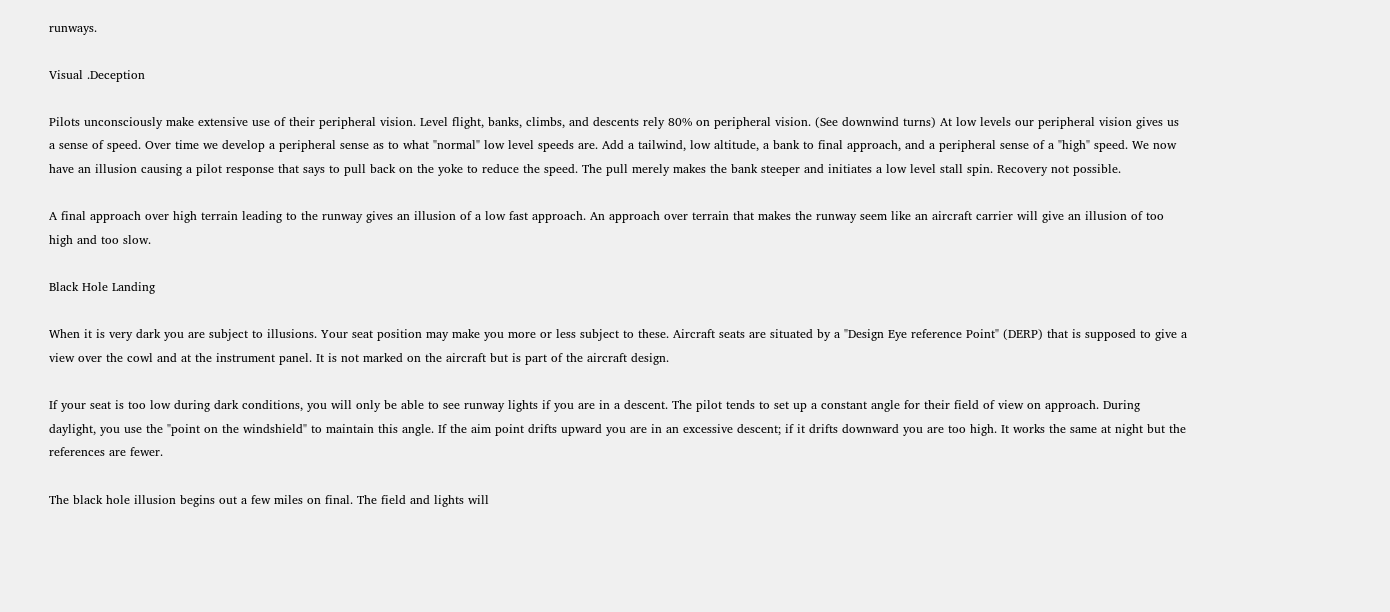runways.

Visual .Deception

Pilots unconsciously make extensive use of their peripheral vision. Level flight, banks, climbs, and descents rely 80% on peripheral vision. (See downwind turns) At low levels our peripheral vision gives us a sense of speed. Over time we develop a peripheral sense as to what "normal" low level speeds are. Add a tailwind, low altitude, a bank to final approach, and a peripheral sense of a "high" speed. We now have an illusion causing a pilot response that says to pull back on the yoke to reduce the speed. The pull merely makes the bank steeper and initiates a low level stall spin. Recovery not possible.

A final approach over high terrain leading to the runway gives an illusion of a low fast approach. An approach over terrain that makes the runway seem like an aircraft carrier will give an illusion of too high and too slow.

Black Hole Landing

When it is very dark you are subject to illusions. Your seat position may make you more or less subject to these. Aircraft seats are situated by a "Design Eye reference Point" (DERP) that is supposed to give a view over the cowl and at the instrument panel. It is not marked on the aircraft but is part of the aircraft design.

If your seat is too low during dark conditions, you will only be able to see runway lights if you are in a descent. The pilot tends to set up a constant angle for their field of view on approach. During daylight, you use the "point on the windshield" to maintain this angle. If the aim point drifts upward you are in an excessive descent; if it drifts downward you are too high. It works the same at night but the references are fewer.

The black hole illusion begins out a few miles on final. The field and lights will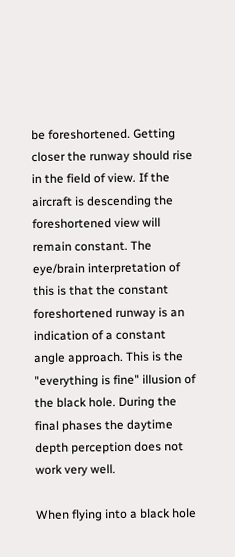be foreshortened. Getting closer the runway should rise in the field of view. If the aircraft is descending the foreshortened view will remain constant. The eye/brain interpretation of this is that the constant foreshortened runway is an indication of a constant angle approach. This is the "everything is fine" illusion of the black hole. During the final phases the daytime depth perception does not work very well.

When flying into a black hole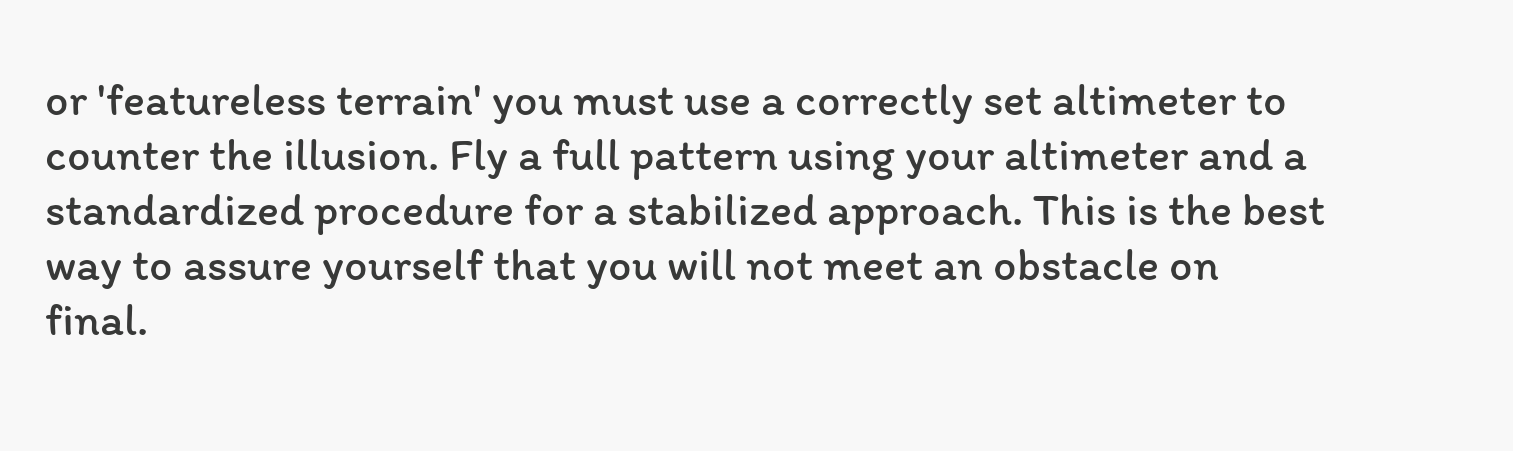or 'featureless terrain' you must use a correctly set altimeter to counter the illusion. Fly a full pattern using your altimeter and a standardized procedure for a stabilized approach. This is the best way to assure yourself that you will not meet an obstacle on final.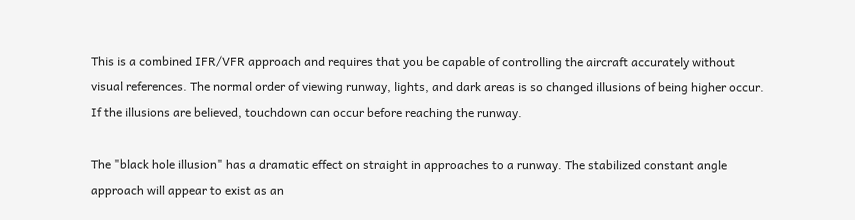This is a combined IFR/VFR approach and requires that you be capable of controlling the aircraft accurately without visual references. The normal order of viewing runway, lights, and dark areas is so changed illusions of being higher occur. If the illusions are believed, touchdown can occur before reaching the runway.

The "black hole illusion" has a dramatic effect on straight in approaches to a runway. The stabilized constant angle approach will appear to exist as an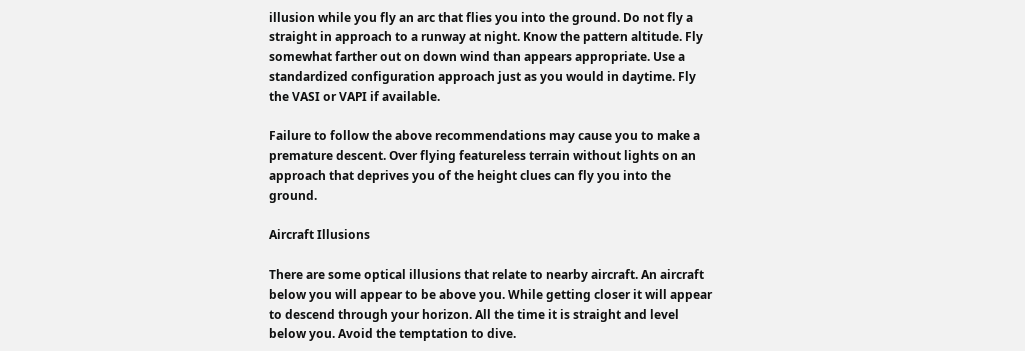illusion while you fly an arc that flies you into the ground. Do not fly a straight in approach to a runway at night. Know the pattern altitude. Fly somewhat farther out on down wind than appears appropriate. Use a standardized configuration approach just as you would in daytime. Fly the VASI or VAPI if available.

Failure to follow the above recommendations may cause you to make a premature descent. Over flying featureless terrain without lights on an approach that deprives you of the height clues can fly you into the ground.

Aircraft Illusions

There are some optical illusions that relate to nearby aircraft. An aircraft below you will appear to be above you. While getting closer it will appear to descend through your horizon. All the time it is straight and level below you. Avoid the temptation to dive.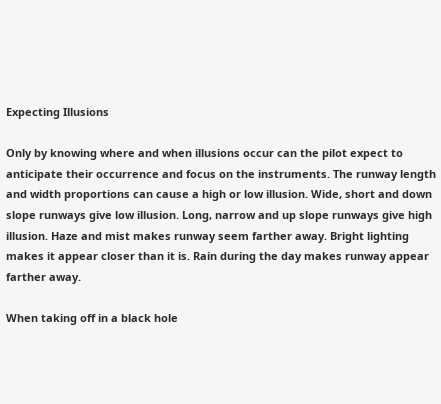Expecting Illusions

Only by knowing where and when illusions occur can the pilot expect to anticipate their occurrence and focus on the instruments. The runway length and width proportions can cause a high or low illusion. Wide, short and down slope runways give low illusion. Long, narrow and up slope runways give high illusion. Haze and mist makes runway seem farther away. Bright lighting makes it appear closer than it is. Rain during the day makes runway appear farther away.

When taking off in a black hole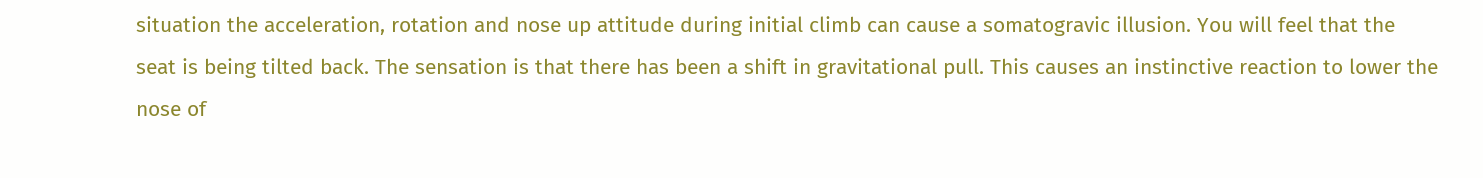situation the acceleration, rotation and nose up attitude during initial climb can cause a somatogravic illusion. You will feel that the seat is being tilted back. The sensation is that there has been a shift in gravitational pull. This causes an instinctive reaction to lower the nose of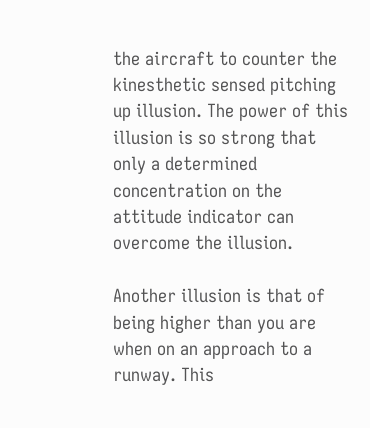the aircraft to counter the kinesthetic sensed pitching up illusion. The power of this illusion is so strong that only a determined concentration on the attitude indicator can overcome the illusion.

Another illusion is that of being higher than you are when on an approach to a runway. This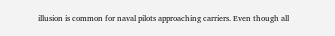illusion is common for naval pilots approaching carriers. Even though all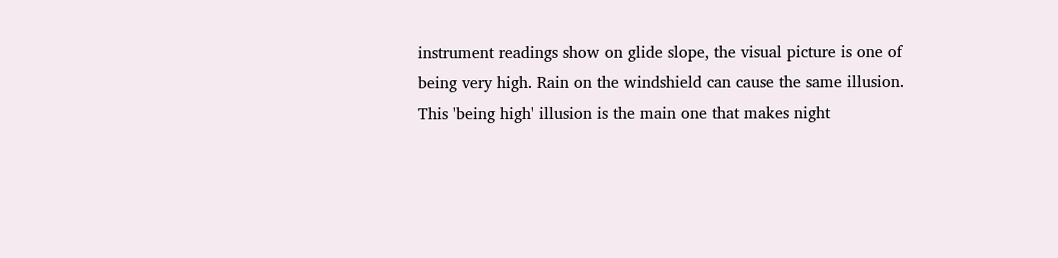instrument readings show on glide slope, the visual picture is one of being very high. Rain on the windshield can cause the same illusion. This 'being high' illusion is the main one that makes night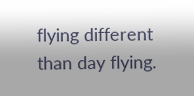flying different than day flying.